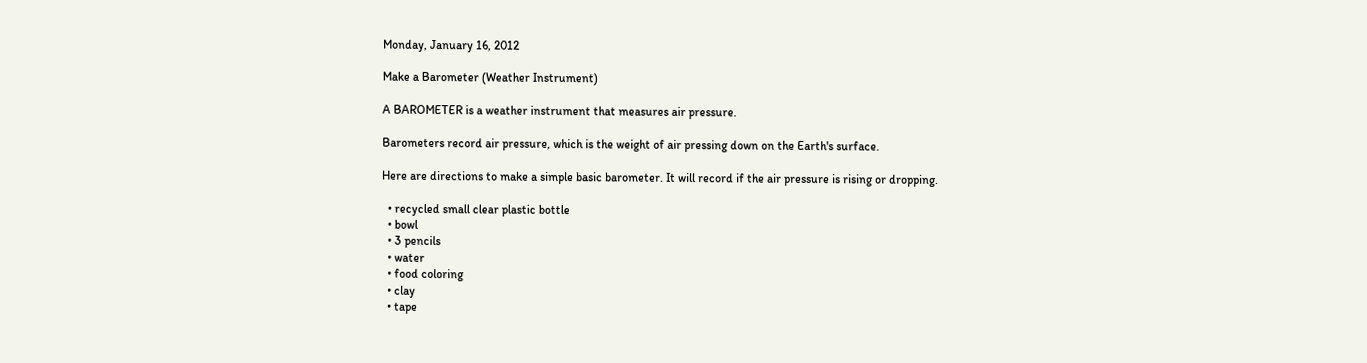Monday, January 16, 2012

Make a Barometer (Weather Instrument)

A BAROMETER is a weather instrument that measures air pressure.

Barometers record air pressure, which is the weight of air pressing down on the Earth's surface.

Here are directions to make a simple basic barometer. It will record if the air pressure is rising or dropping.

  • recycled small clear plastic bottle
  • bowl
  • 3 pencils
  • water
  • food coloring
  • clay
  • tape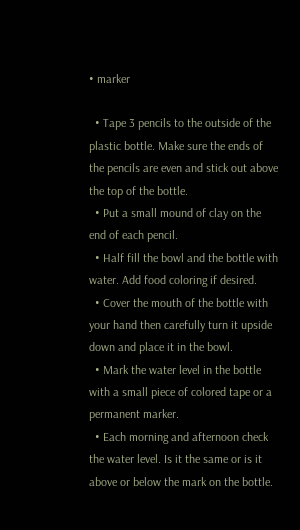• marker

  • Tape 3 pencils to the outside of the plastic bottle. Make sure the ends of the pencils are even and stick out above the top of the bottle.
  • Put a small mound of clay on the end of each pencil.
  • Half fill the bowl and the bottle with water. Add food coloring if desired.
  • Cover the mouth of the bottle with your hand then carefully turn it upside down and place it in the bowl.
  • Mark the water level in the bottle with a small piece of colored tape or a permanent marker.
  • Each morning and afternoon check the water level. Is it the same or is it above or below the mark on the bottle.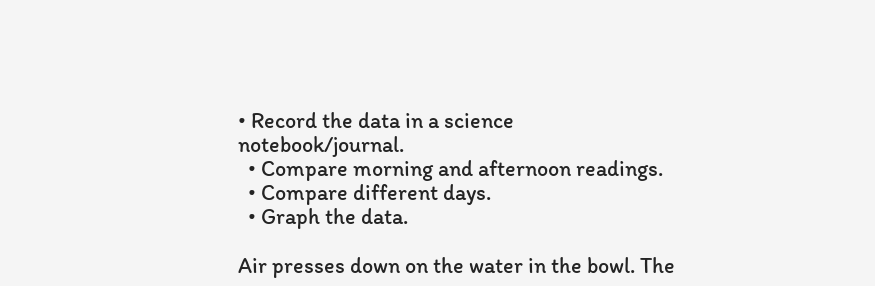• Record the data in a science notebook/journal.
  • Compare morning and afternoon readings.
  • Compare different days.
  • Graph the data.

Air presses down on the water in the bowl. The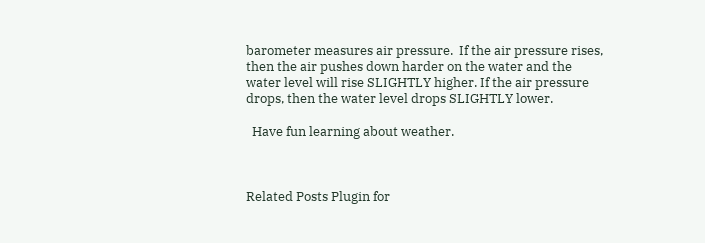barometer measures air pressure.  If the air pressure rises, then the air pushes down harder on the water and the water level will rise SLIGHTLY higher. If the air pressure drops, then the water level drops SLIGHTLY lower.

  Have fun learning about weather.



Related Posts Plugin for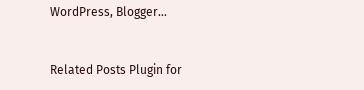WordPress, Blogger...


Related Posts Plugin for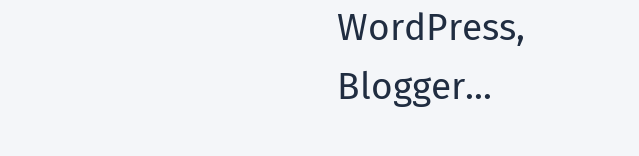WordPress, Blogger...